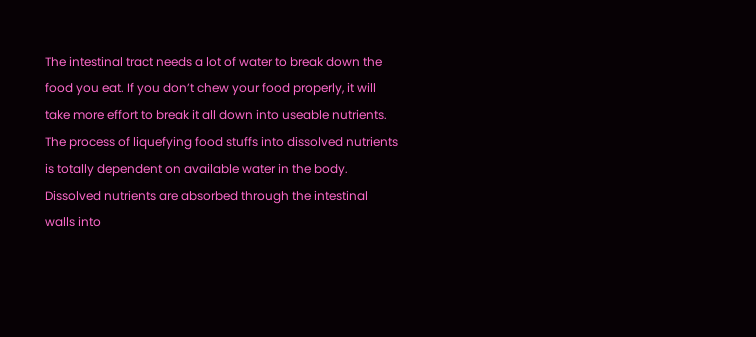The intestinal tract needs a lot of water to break down the food you eat. If you don’t chew your food properly, it will take more effort to break it all down into useable nutrients. The process of liquefying food stuffs into dissolved nutrients is totally dependent on available water in the body. Dissolved nutrients are absorbed through the intestinal walls into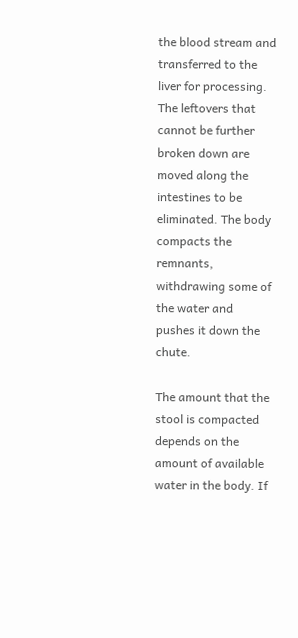the blood stream and transferred to the liver for processing. The leftovers that cannot be further broken down are moved along the intestines to be eliminated. The body compacts the remnants, withdrawing some of the water and pushes it down the chute.

The amount that the stool is compacted depends on the amount of available water in the body. If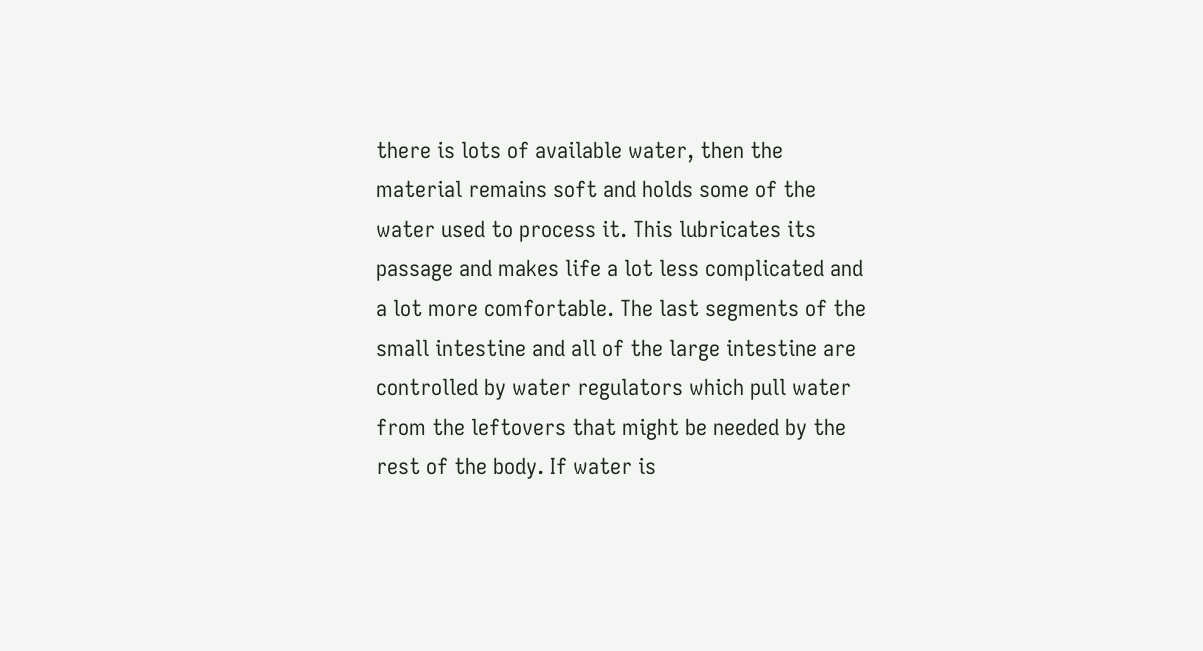there is lots of available water, then the material remains soft and holds some of the water used to process it. This lubricates its passage and makes life a lot less complicated and a lot more comfortable. The last segments of the small intestine and all of the large intestine are controlled by water regulators which pull water from the leftovers that might be needed by the rest of the body. If water is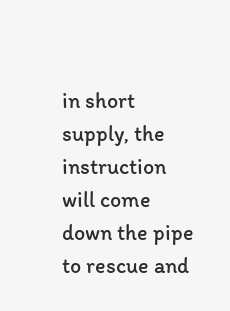in short supply, the instruction will come down the pipe to rescue and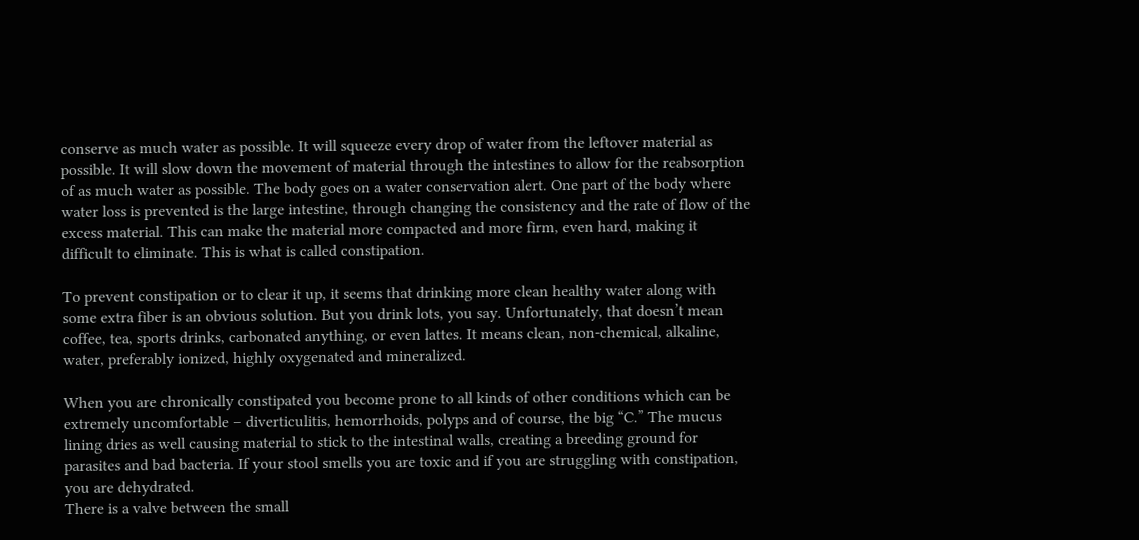conserve as much water as possible. It will squeeze every drop of water from the leftover material as possible. It will slow down the movement of material through the intestines to allow for the reabsorption of as much water as possible. The body goes on a water conservation alert. One part of the body where water loss is prevented is the large intestine, through changing the consistency and the rate of flow of the excess material. This can make the material more compacted and more firm, even hard, making it difficult to eliminate. This is what is called constipation.

To prevent constipation or to clear it up, it seems that drinking more clean healthy water along with some extra fiber is an obvious solution. But you drink lots, you say. Unfortunately, that doesn’t mean coffee, tea, sports drinks, carbonated anything, or even lattes. It means clean, non-chemical, alkaline, water, preferably ionized, highly oxygenated and mineralized.

When you are chronically constipated you become prone to all kinds of other conditions which can be extremely uncomfortable – diverticulitis, hemorrhoids, polyps and of course, the big “C.” The mucus lining dries as well causing material to stick to the intestinal walls, creating a breeding ground for parasites and bad bacteria. If your stool smells you are toxic and if you are struggling with constipation, you are dehydrated.
There is a valve between the small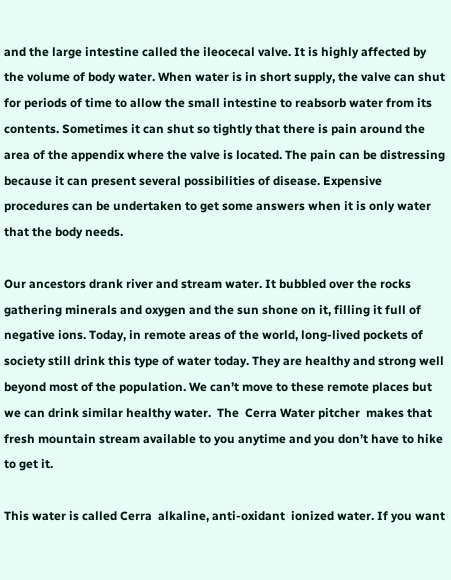and the large intestine called the ileocecal valve. It is highly affected by the volume of body water. When water is in short supply, the valve can shut for periods of time to allow the small intestine to reabsorb water from its contents. Sometimes it can shut so tightly that there is pain around the area of the appendix where the valve is located. The pain can be distressing because it can present several possibilities of disease. Expensive procedures can be undertaken to get some answers when it is only water that the body needs.

Our ancestors drank river and stream water. It bubbled over the rocks gathering minerals and oxygen and the sun shone on it, filling it full of negative ions. Today, in remote areas of the world, long-lived pockets of society still drink this type of water today. They are healthy and strong well beyond most of the population. We can’t move to these remote places but we can drink similar healthy water.  The  Cerra Water pitcher  makes that fresh mountain stream available to you anytime and you don’t have to hike to get it.

This water is called Cerra  alkaline, anti-oxidant  ionized water. If you want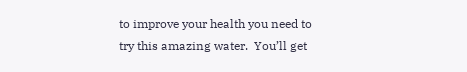to improve your health you need to try this amazing water.  You’ll get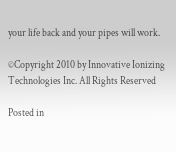your life back and your pipes will work.

©Copyright 2010 by Innovative Ionizing  Technologies Inc. All Rights Reserved

Posted in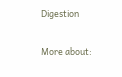Digestion

More about: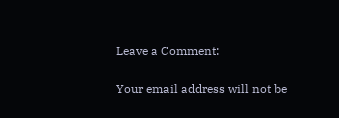Leave a Comment:

Your email address will not be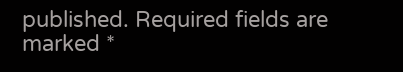published. Required fields are marked *